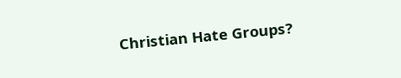Christian Hate Groups?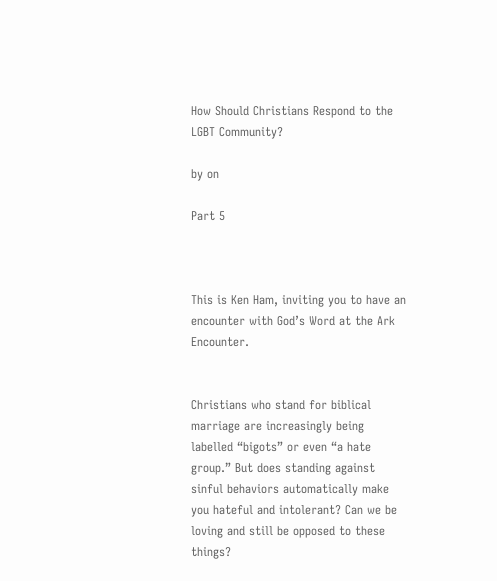How Should Christians Respond to the LGBT Community?

by on

Part 5



This is Ken Ham, inviting you to have an encounter with God’s Word at the Ark Encounter.


Christians who stand for biblical marriage are increasingly being labelled “bigots” or even “a hate group.” But does standing against sinful behaviors automatically make you hateful and intolerant? Can we be loving and still be opposed to these things?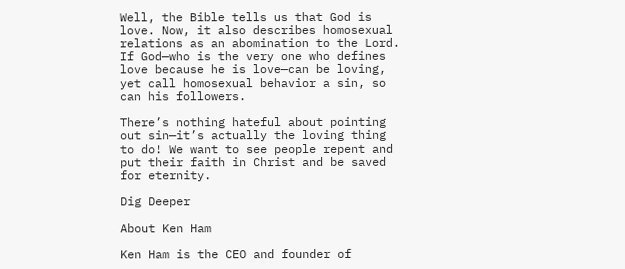Well, the Bible tells us that God is love. Now, it also describes homosexual relations as an abomination to the Lord. If God—who is the very one who defines love because he is love—can be loving, yet call homosexual behavior a sin, so can his followers.

There’s nothing hateful about pointing out sin—it’s actually the loving thing to do! We want to see people repent and put their faith in Christ and be saved for eternity.

Dig Deeper

About Ken Ham

Ken Ham is the CEO and founder of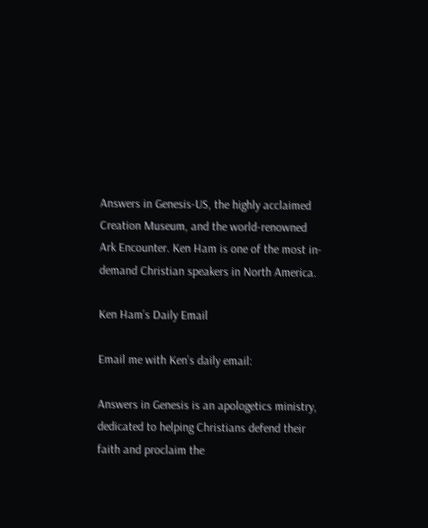Answers in Genesis-US, the highly acclaimed Creation Museum, and the world-renowned Ark Encounter. Ken Ham is one of the most in-demand Christian speakers in North America.

Ken Ham’s Daily Email

Email me with Ken’s daily email:

Answers in Genesis is an apologetics ministry, dedicated to helping Christians defend their faith and proclaim the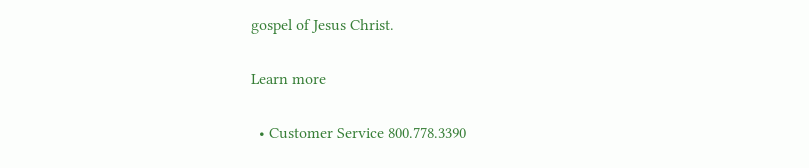gospel of Jesus Christ.

Learn more

  • Customer Service 800.778.3390